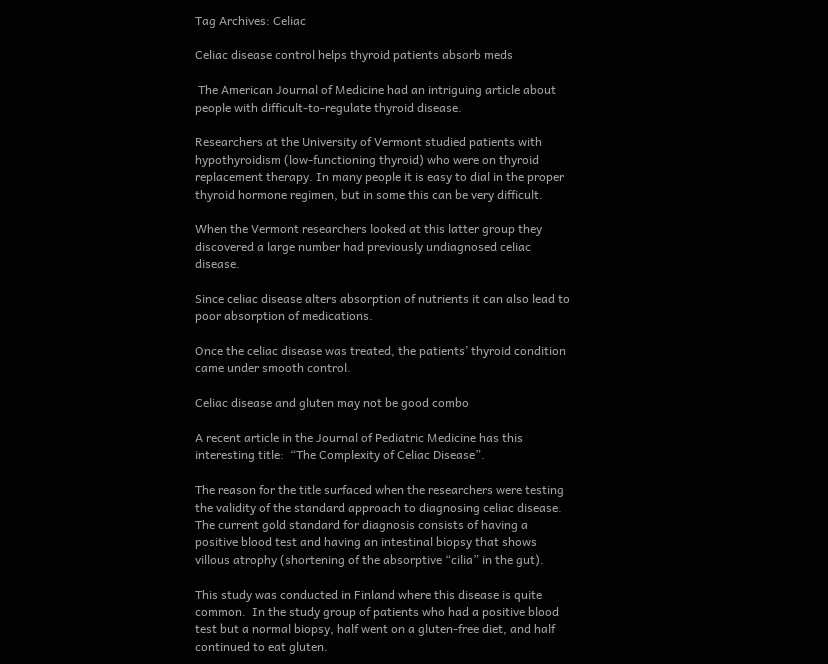Tag Archives: Celiac

Celiac disease control helps thyroid patients absorb meds

 The American Journal of Medicine had an intriguing article about people with difficult-to-regulate thyroid disease.

Researchers at the University of Vermont studied patients with hypothyroidism (low-functioning thyroid) who were on thyroid replacement therapy. In many people it is easy to dial in the proper thyroid hormone regimen, but in some this can be very difficult.

When the Vermont researchers looked at this latter group they discovered a large number had previously undiagnosed celiac disease.

Since celiac disease alters absorption of nutrients it can also lead to poor absorption of medications.

Once the celiac disease was treated, the patients’ thyroid condition came under smooth control.

Celiac disease and gluten may not be good combo

A recent article in the Journal of Pediatric Medicine has this interesting title:  “The Complexity of Celiac Disease”.

The reason for the title surfaced when the researchers were testing the validity of the standard approach to diagnosing celiac disease.  The current gold standard for diagnosis consists of having a positive blood test and having an intestinal biopsy that shows villous atrophy (shortening of the absorptive “cilia” in the gut).

This study was conducted in Finland where this disease is quite common.  In the study group of patients who had a positive blood test but a normal biopsy, half went on a gluten-free diet, and half continued to eat gluten.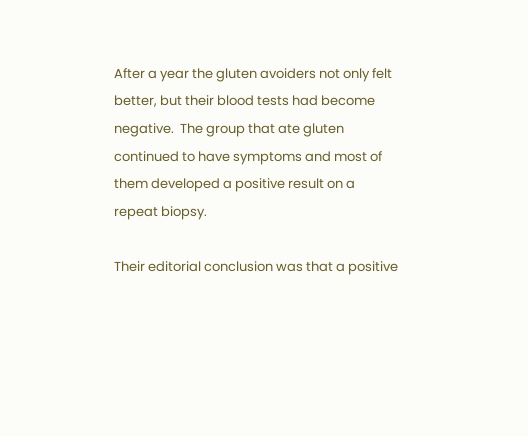After a year the gluten avoiders not only felt better, but their blood tests had become negative.  The group that ate gluten continued to have symptoms and most of them developed a positive result on a repeat biopsy.

Their editorial conclusion was that a positive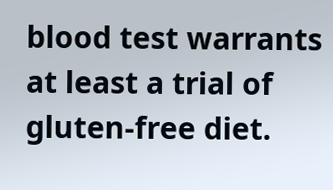blood test warrants at least a trial of gluten-free diet.